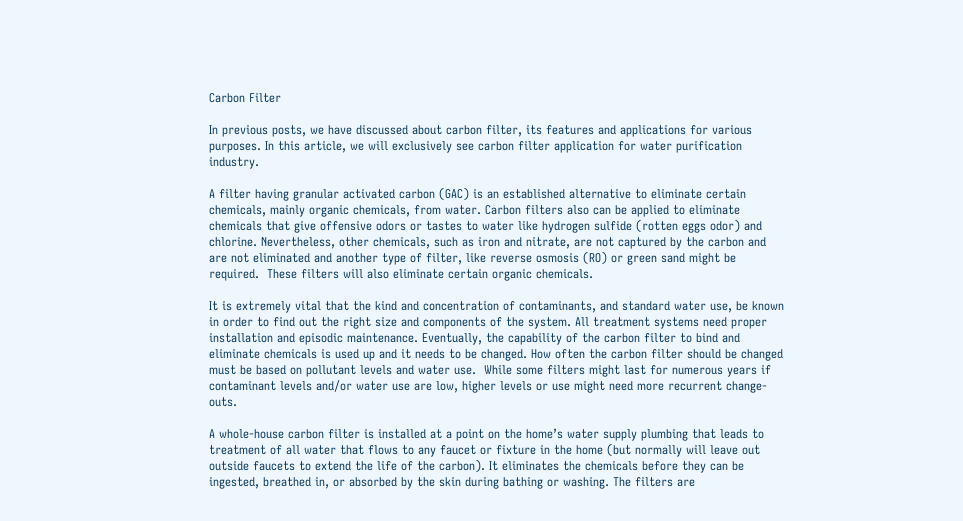Carbon Filter

In previous posts, we have discussed about carbon filter, its features and applications for various purposes. In this article, we will exclusively see carbon filter application for water purification industry.

A filter having granular activated carbon (GAC) is an established alternative to eliminate certain chemicals, mainly organic chemicals, from water. Carbon filters also can be applied to eliminate chemicals that give offensive odors or tastes to water like hydrogen sulfide (rotten eggs odor) and chlorine. Nevertheless, other chemicals, such as iron and nitrate, are not captured by the carbon and are not eliminated and another type of filter, like reverse osmosis (RO) or green sand might be required.  These filters will also eliminate certain organic chemicals.

It is extremely vital that the kind and concentration of contaminants, and standard water use, be known in order to find out the right size and components of the system. All treatment systems need proper installation and episodic maintenance. Eventually, the capability of the carbon filter to bind and eliminate chemicals is used up and it needs to be changed. How often the carbon filter should be changed must be based on pollutant levels and water use.  While some filters might last for numerous years if contaminant levels and/or water use are low, higher levels or use might need more recurrent change-outs.

A whole-house carbon filter is installed at a point on the home’s water supply plumbing that leads to treatment of all water that flows to any faucet or fixture in the home (but normally will leave out outside faucets to extend the life of the carbon). It eliminates the chemicals before they can be ingested, breathed in, or absorbed by the skin during bathing or washing. The filters are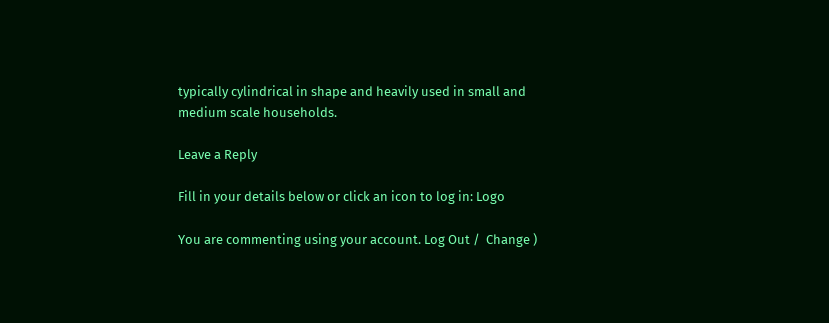typically cylindrical in shape and heavily used in small and medium scale households.

Leave a Reply

Fill in your details below or click an icon to log in: Logo

You are commenting using your account. Log Out /  Change )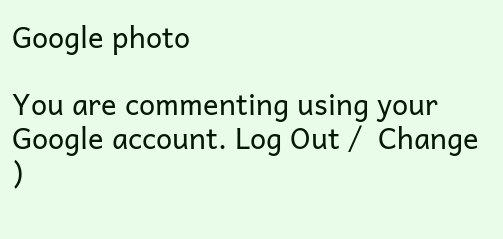Google photo

You are commenting using your Google account. Log Out /  Change )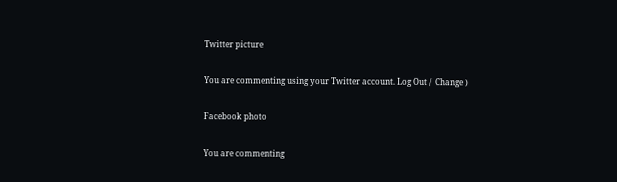Twitter picture

You are commenting using your Twitter account. Log Out /  Change )

Facebook photo

You are commenting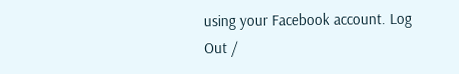using your Facebook account. Log Out /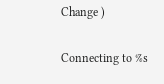Change )

Connecting to %s